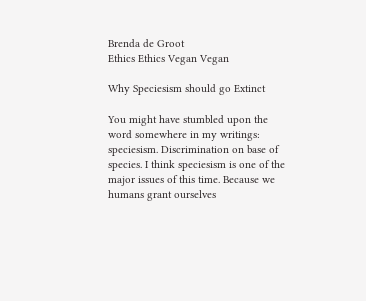Brenda de Groot
Ethics Ethics Vegan Vegan

Why Speciesism should go Extinct

You might have stumbled upon the word somewhere in my writings: speciesism. Discrimination on base of species. I think speciesism is one of the major issues of this time. Because we humans grant ourselves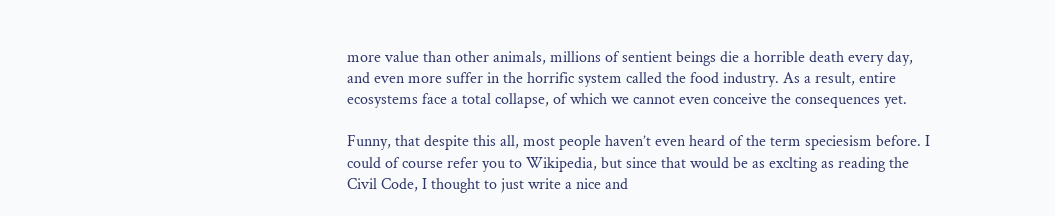more value than other animals, millions of sentient beings die a horrible death every day, and even more suffer in the horrific system called the food industry. As a result, entire ecosystems face a total collapse, of which we cannot even conceive the consequences yet.

Funny, that despite this all, most people haven’t even heard of the term speciesism before. I could of course refer you to Wikipedia, but since that would be as exclting as reading the Civil Code, I thought to just write a nice and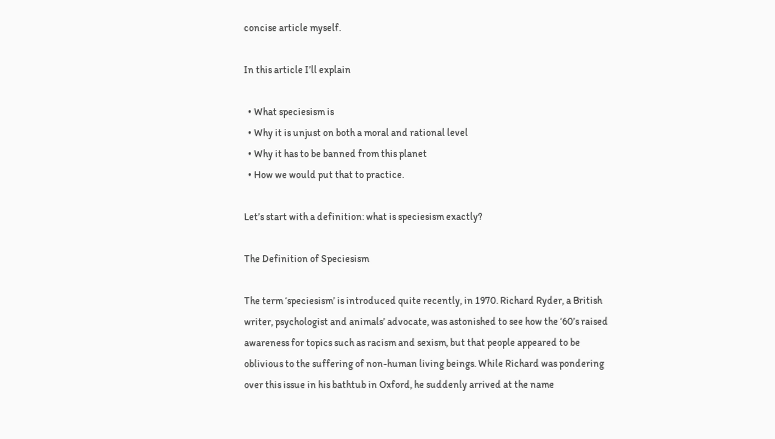concise article myself.

In this article I’ll explain

  • What speciesism is
  • Why it is unjust on both a moral and rational level
  • Why it has to be banned from this planet
  • How we would put that to practice.

Let’s start with a definition: what is speciesism exactly?

The Definition of Speciesism

The term ‘speciesism’ is introduced quite recently, in 1970. Richard Ryder, a British writer, psychologist and animals’ advocate, was astonished to see how the ‘60’s raised awareness for topics such as racism and sexism, but that people appeared to be oblivious to the suffering of non-human living beings. While Richard was pondering over this issue in his bathtub in Oxford, he suddenly arrived at the name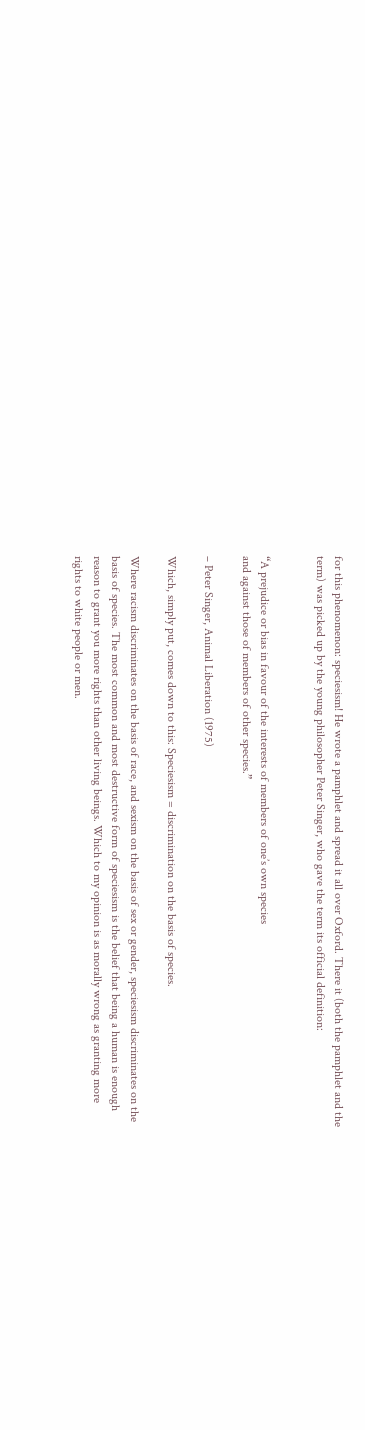for this phenomenon: speciesism! He wrote a pamphlet and spread it all over Oxford. There it (both the pamphlet and the term) was picked up by the young philosopher Peter Singer, who gave the term its official definition:


“A prejudice or bias in favour of the interests of members of one’s own species
and against those of members of other species.”

– Peter Singer, Animal Liberation (1975)

Which, simply put, comes down to this: Speciesism = discrimination on the basis of species.

Where racism discriminates on the basis of race, and sexism on the basis of sex or gender, speciesism discriminates on the basis of species. The most common and most destructive form of speciesism is the belief that being a human is enough reason to grant you more rights than other living beings. Which to my opinion is as morally wrong as granting more rights to white people or men.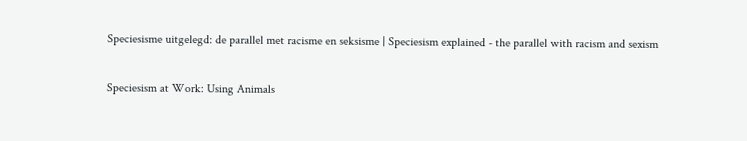Speciesisme uitgelegd: de parallel met racisme en seksisme | Speciesism explained - the parallel with racism and sexism

Speciesism at Work: Using Animals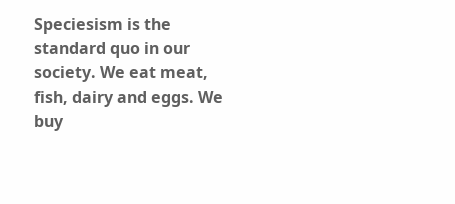Speciesism is the standard quo in our society. We eat meat, fish, dairy and eggs. We buy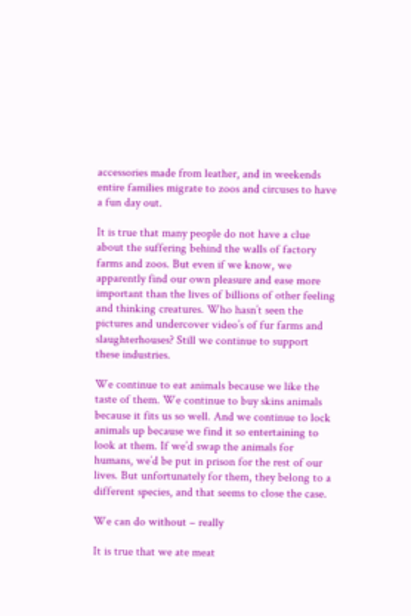accessories made from leather, and in weekends entire families migrate to zoos and circuses to have a fun day out.

It is true that many people do not have a clue about the suffering behind the walls of factory farms and zoos. But even if we know, we apparently find our own pleasure and ease more important than the lives of billions of other feeling and thinking creatures. Who hasn’t seen the pictures and undercover video’s of fur farms and slaughterhouses? Still we continue to support these industries.

We continue to eat animals because we like the taste of them. We continue to buy skins animals because it fits us so well. And we continue to lock animals up because we find it so entertaining to look at them. If we’d swap the animals for humans, we’d be put in prison for the rest of our lives. But unfortunately for them, they belong to a different species, and that seems to close the case.

We can do without – really

It is true that we ate meat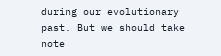during our evolutionary past. But we should take note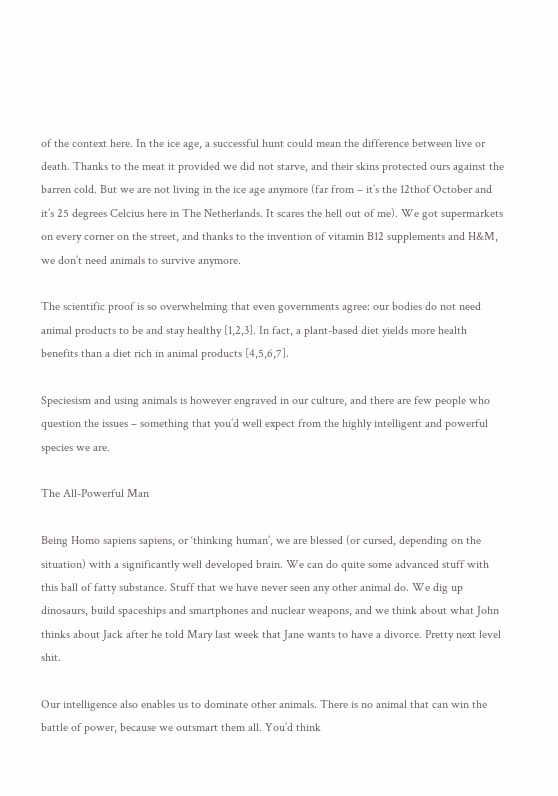of the context here. In the ice age, a successful hunt could mean the difference between live or death. Thanks to the meat it provided we did not starve, and their skins protected ours against the barren cold. But we are not living in the ice age anymore (far from – it’s the 12thof October and it’s 25 degrees Celcius here in The Netherlands. It scares the hell out of me). We got supermarkets on every corner on the street, and thanks to the invention of vitamin B12 supplements and H&M, we don’t need animals to survive anymore.

The scientific proof is so overwhelming that even governments agree: our bodies do not need animal products to be and stay healthy [1,2,3]. In fact, a plant-based diet yields more health benefits than a diet rich in animal products [4,5,6,7].

Speciesism and using animals is however engraved in our culture, and there are few people who question the issues – something that you’d well expect from the highly intelligent and powerful species we are.

The All-Powerful Man

Being Homo sapiens sapiens, or ‘thinking human’, we are blessed (or cursed, depending on the situation) with a significantly well developed brain. We can do quite some advanced stuff with this ball of fatty substance. Stuff that we have never seen any other animal do. We dig up dinosaurs, build spaceships and smartphones and nuclear weapons, and we think about what John thinks about Jack after he told Mary last week that Jane wants to have a divorce. Pretty next level shit.

Our intelligence also enables us to dominate other animals. There is no animal that can win the battle of power, because we outsmart them all. You’d think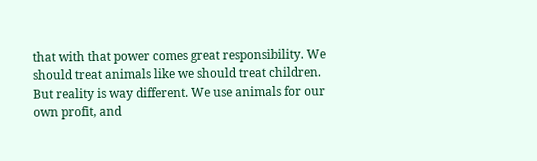that with that power comes great responsibility. We should treat animals like we should treat children. But reality is way different. We use animals for our own profit, and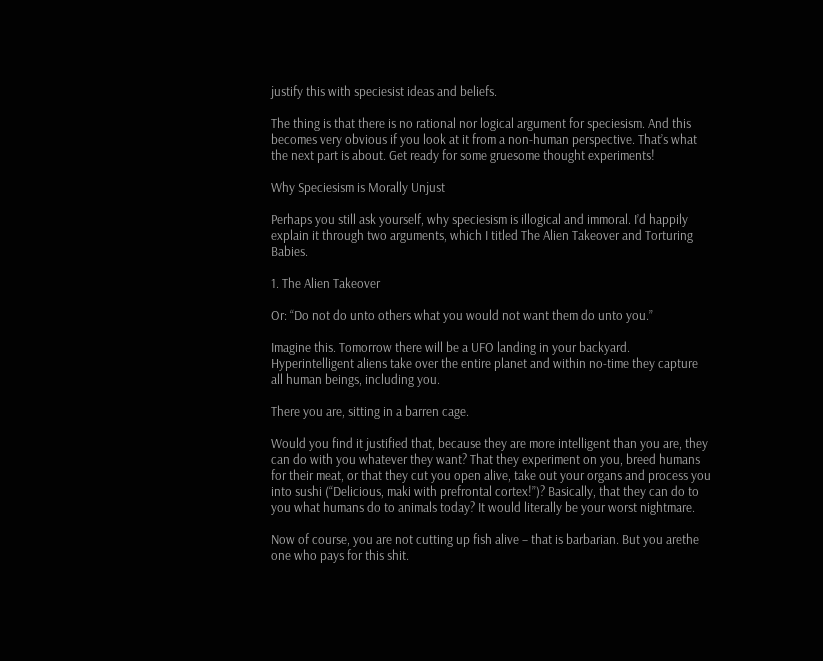justify this with speciesist ideas and beliefs.

The thing is that there is no rational nor logical argument for speciesism. And this becomes very obvious if you look at it from a non-human perspective. That’s what the next part is about. Get ready for some gruesome thought experiments!

Why Speciesism is Morally Unjust

Perhaps you still ask yourself, why speciesism is illogical and immoral. I’d happily explain it through two arguments, which I titled The Alien Takeover and Torturing Babies.

1. The Alien Takeover

Or: “Do not do unto others what you would not want them do unto you.”

Imagine this. Tomorrow there will be a UFO landing in your backyard. Hyperintelligent aliens take over the entire planet and within no-time they capture all human beings, including you.

There you are, sitting in a barren cage.

Would you find it justified that, because they are more intelligent than you are, they can do with you whatever they want? That they experiment on you, breed humans for their meat, or that they cut you open alive, take out your organs and process you into sushi (“Delicious, maki with prefrontal cortex!”)? Basically, that they can do to you what humans do to animals today? It would literally be your worst nightmare.

Now of course, you are not cutting up fish alive – that is barbarian. But you arethe one who pays for this shit.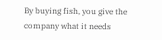By buying fish, you give the company what it needs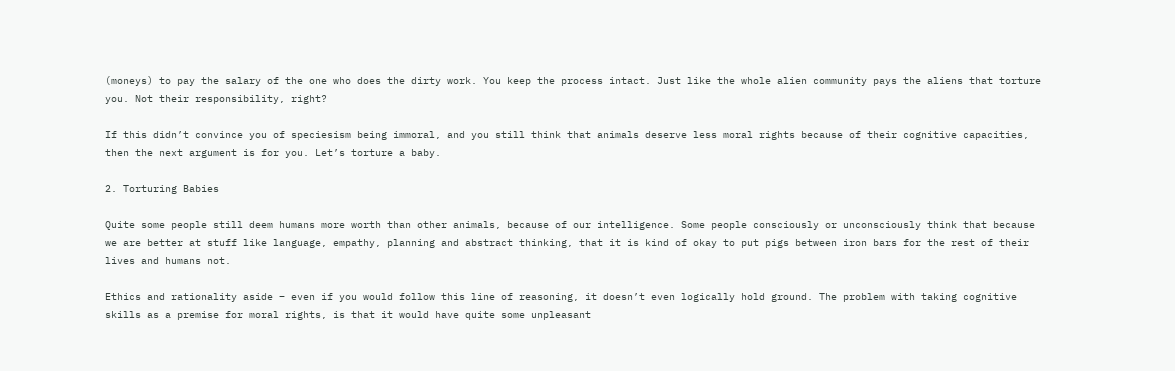(moneys) to pay the salary of the one who does the dirty work. You keep the process intact. Just like the whole alien community pays the aliens that torture you. Not their responsibility, right?

If this didn’t convince you of speciesism being immoral, and you still think that animals deserve less moral rights because of their cognitive capacities, then the next argument is for you. Let’s torture a baby.

2. Torturing Babies

Quite some people still deem humans more worth than other animals, because of our intelligence. Some people consciously or unconsciously think that because we are better at stuff like language, empathy, planning and abstract thinking, that it is kind of okay to put pigs between iron bars for the rest of their lives and humans not.

Ethics and rationality aside – even if you would follow this line of reasoning, it doesn’t even logically hold ground. The problem with taking cognitive skills as a premise for moral rights, is that it would have quite some unpleasant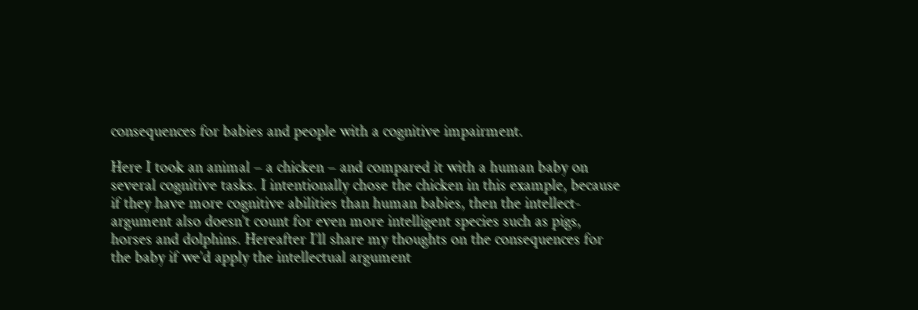consequences for babies and people with a cognitive impairment.

Here I took an animal – a chicken – and compared it with a human baby on several cognitive tasks. I intentionally chose the chicken in this example, because if they have more cognitive abilities than human babies, then the intellect-argument also doesn’t count for even more intelligent species such as pigs, horses and dolphins. Hereafter I’ll share my thoughts on the consequences for the baby if we’d apply the intellectual argument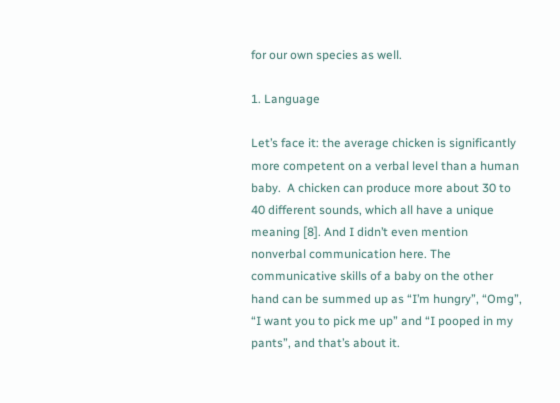for our own species as well.

1. Language

Let’s face it: the average chicken is significantly more competent on a verbal level than a human baby.  A chicken can produce more about 30 to 40 different sounds, which all have a unique meaning [8]. And I didn’t even mention nonverbal communication here. The communicative skills of a baby on the other hand can be summed up as “I’m hungry”, “Omg”, “I want you to pick me up” and “I pooped in my pants”, and that’s about it.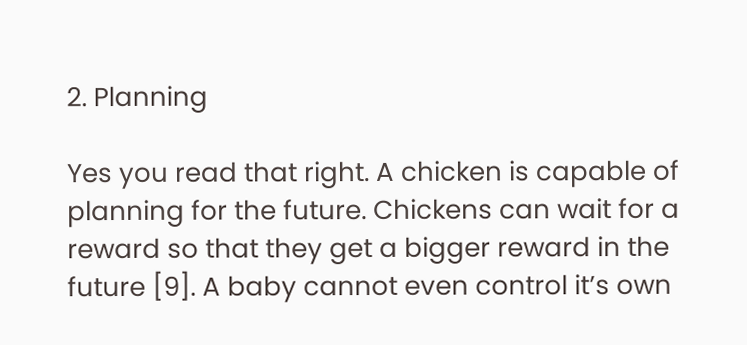2. Planning

Yes you read that right. A chicken is capable of planning for the future. Chickens can wait for a reward so that they get a bigger reward in the future [9]. A baby cannot even control it’s own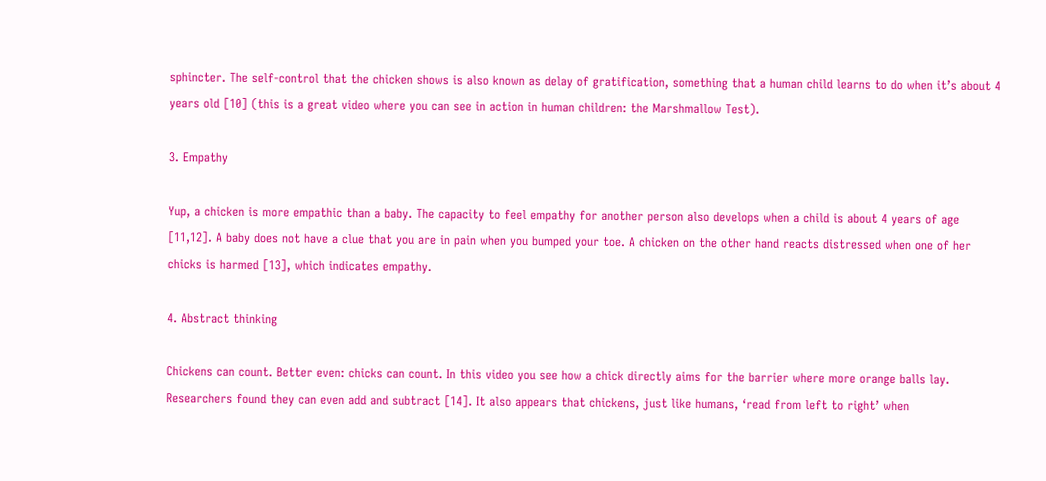sphincter. The self-control that the chicken shows is also known as delay of gratification, something that a human child learns to do when it’s about 4 years old [10] (this is a great video where you can see in action in human children: the Marshmallow Test).

3. Empathy

Yup, a chicken is more empathic than a baby. The capacity to feel empathy for another person also develops when a child is about 4 years of age [11,12]. A baby does not have a clue that you are in pain when you bumped your toe. A chicken on the other hand reacts distressed when one of her chicks is harmed [13], which indicates empathy.

4. Abstract thinking

Chickens can count. Better even: chicks can count. In this video you see how a chick directly aims for the barrier where more orange balls lay. Researchers found they can even add and subtract [14]. It also appears that chickens, just like humans, ‘read from left to right’ when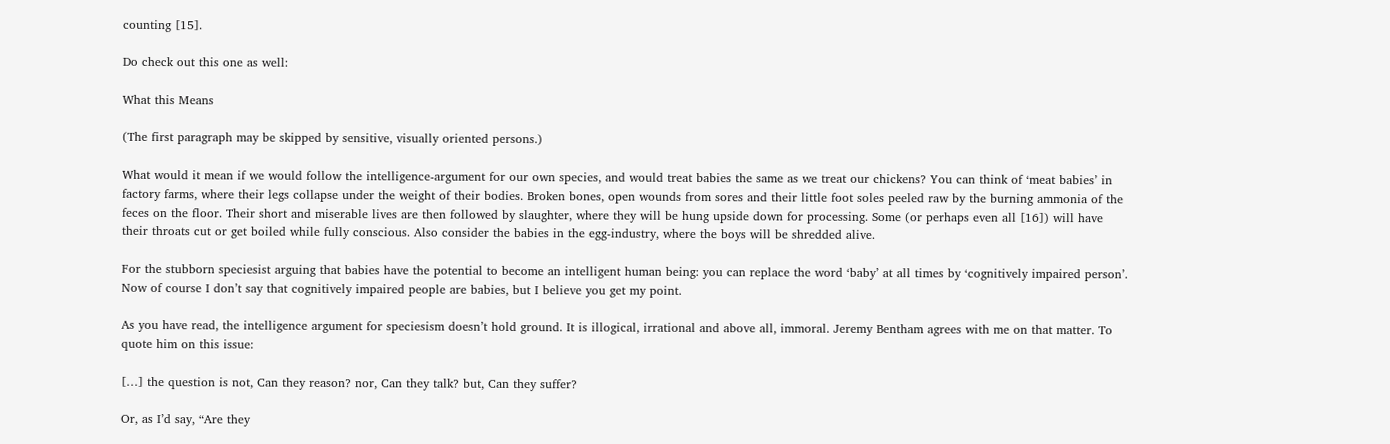counting [15].

Do check out this one as well:

What this Means

(The first paragraph may be skipped by sensitive, visually oriented persons.)

What would it mean if we would follow the intelligence-argument for our own species, and would treat babies the same as we treat our chickens? You can think of ‘meat babies’ in factory farms, where their legs collapse under the weight of their bodies. Broken bones, open wounds from sores and their little foot soles peeled raw by the burning ammonia of the feces on the floor. Their short and miserable lives are then followed by slaughter, where they will be hung upside down for processing. Some (or perhaps even all [16]) will have their throats cut or get boiled while fully conscious. Also consider the babies in the egg-industry, where the boys will be shredded alive.

For the stubborn speciesist arguing that babies have the potential to become an intelligent human being: you can replace the word ‘baby’ at all times by ‘cognitively impaired person’. Now of course I don’t say that cognitively impaired people are babies, but I believe you get my point.

As you have read, the intelligence argument for speciesism doesn’t hold ground. It is illogical, irrational and above all, immoral. Jeremy Bentham agrees with me on that matter. To quote him on this issue:

[…] the question is not, Can they reason? nor, Can they talk? but, Can they suffer?

Or, as I’d say, “Are they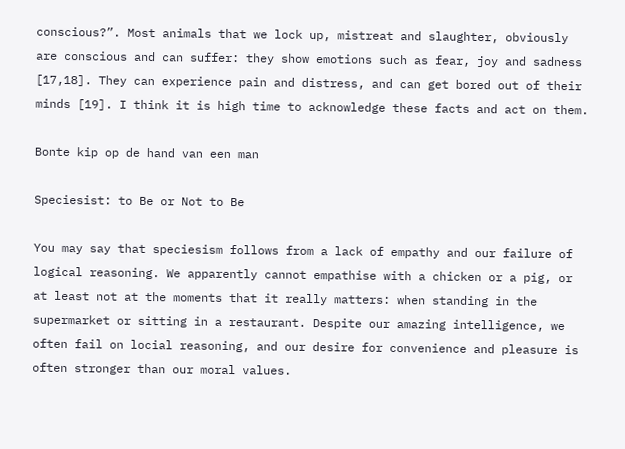conscious?”. Most animals that we lock up, mistreat and slaughter, obviously are conscious and can suffer: they show emotions such as fear, joy and sadness [17,18]. They can experience pain and distress, and can get bored out of their minds [19]. I think it is high time to acknowledge these facts and act on them.

Bonte kip op de hand van een man

Speciesist: to Be or Not to Be

You may say that speciesism follows from a lack of empathy and our failure of logical reasoning. We apparently cannot empathise with a chicken or a pig, or at least not at the moments that it really matters: when standing in the supermarket or sitting in a restaurant. Despite our amazing intelligence, we often fail on locial reasoning, and our desire for convenience and pleasure is often stronger than our moral values.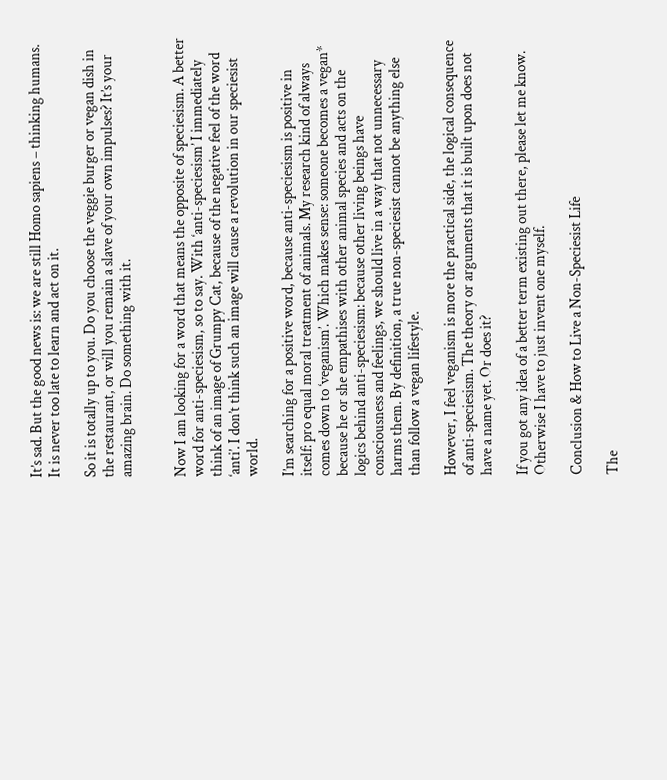It’s sad. But the good news is: we are still Homo sapiens – thinking humans. It is never too late to learn and act on it.

So it is totally up to you. Do you choose the veggie burger or vegan dish in the restaurant, or will you remain a slave of your own impulses? It’s your amazing brain. Do something with it.


Now I am looking for a word that means the opposite of speciesism. A better word for anti-speciesism, so to say. With ‘anti-speciesism’ I immediately think of an image of Grumpy Cat, because of the negative feel of the word ‘anti’. I don’t think such an image will cause a revolution in our speciesist world.

I’m searching for a positive word, because anti-speciesism is positive in itself: pro equal moral treatment of animals. My research kind of always comes down to ‘veganism’. Which makes sense: someone becomes a vegan* because he or she empathises with other animal species and acts on the logics behind anti-speciesism: because other living beings have consciousness and feelings, we should live in a way that not unnecessary harms them. By definition, a true non-speciesist cannot be anything else than follow a vegan lifestyle.

However, I feel veganism is more the practical side, the logical consequence of anti-speciesism. The theory or arguments that it is built upon does not have a name yet. Or does it?

If you got any idea of a better term existing out there, please let me know. Otherwise I have to just invent one myself.

Conclusion & How to Live a Non-Speciesist Life

The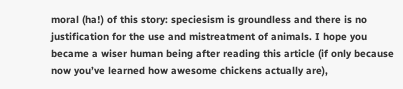moral (ha!) of this story: speciesism is groundless and there is no justification for the use and mistreatment of animals. I hope you became a wiser human being after reading this article (if only because now you’ve learned how awesome chickens actually are),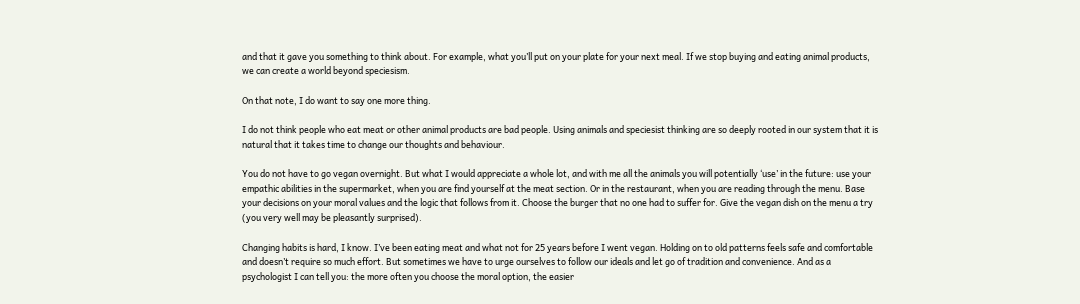and that it gave you something to think about. For example, what you’ll put on your plate for your next meal. If we stop buying and eating animal products, we can create a world beyond speciesism.

On that note, I do want to say one more thing.

I do not think people who eat meat or other animal products are bad people. Using animals and speciesist thinking are so deeply rooted in our system that it is natural that it takes time to change our thoughts and behaviour.

You do not have to go vegan overnight. But what I would appreciate a whole lot, and with me all the animals you will potentially ‘use’ in the future: use your empathic abilities in the supermarket, when you are find yourself at the meat section. Or in the restaurant, when you are reading through the menu. Base your decisions on your moral values and the logic that follows from it. Choose the burger that no one had to suffer for. Give the vegan dish on the menu a try (you very well may be pleasantly surprised).

Changing habits is hard, I know. I’ve been eating meat and what not for 25 years before I went vegan. Holding on to old patterns feels safe and comfortable and doesn’t require so much effort. But sometimes we have to urge ourselves to follow our ideals and let go of tradition and convenience. And as a psychologist I can tell you: the more often you choose the moral option, the easier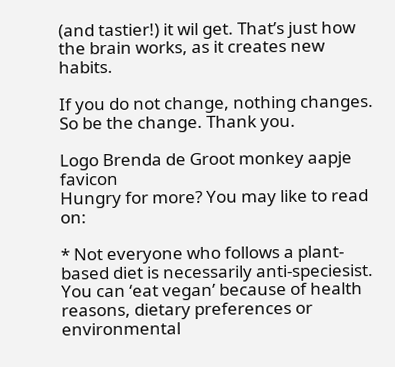(and tastier!) it wil get. That’s just how the brain works, as it creates new habits.

If you do not change, nothing changes. So be the change. Thank you.

Logo Brenda de Groot monkey aapje favicon
Hungry for more? You may like to read on:

* Not everyone who follows a plant-based diet is necessarily anti-speciesist. You can ‘eat vegan’ because of health reasons, dietary preferences or environmental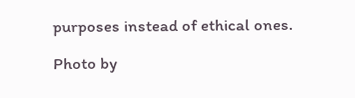purposes instead of ethical ones.

Photo by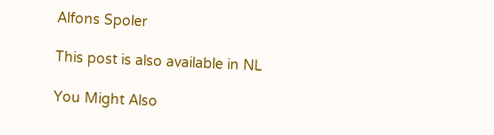Alfons Spoler

This post is also available in NL

You Might Also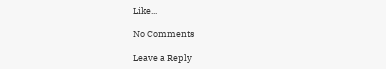Like...

No Comments

Leave a Reply